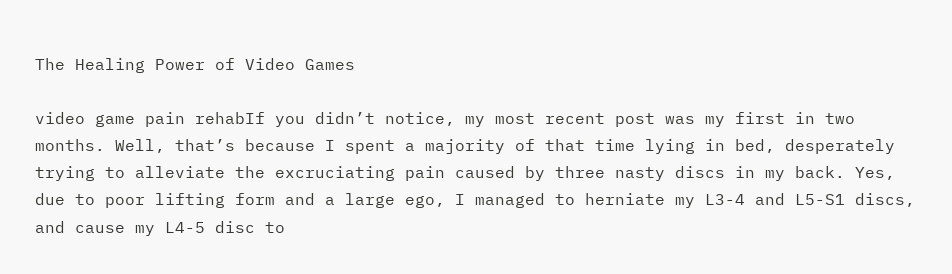The Healing Power of Video Games

video game pain rehabIf you didn’t notice, my most recent post was my first in two months. Well, that’s because I spent a majority of that time lying in bed, desperately trying to alleviate the excruciating pain caused by three nasty discs in my back. Yes, due to poor lifting form and a large ego, I managed to herniate my L3-4 and L5-S1 discs, and cause my L4-5 disc to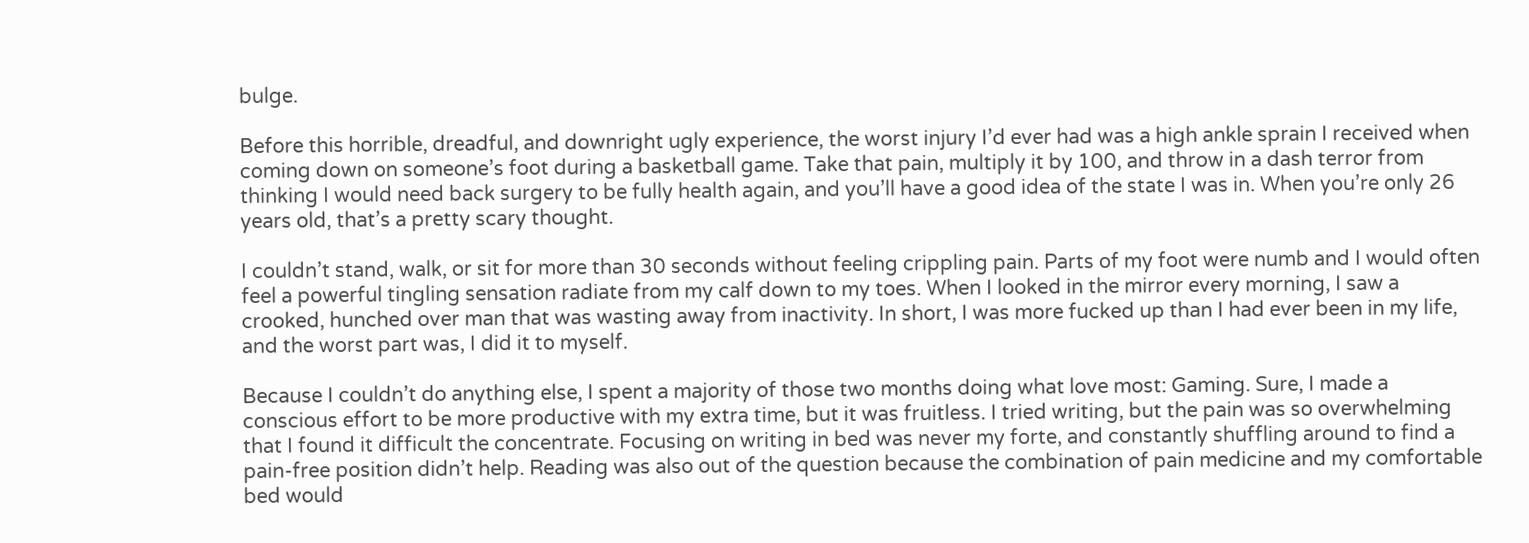bulge.

Before this horrible, dreadful, and downright ugly experience, the worst injury I’d ever had was a high ankle sprain I received when coming down on someone’s foot during a basketball game. Take that pain, multiply it by 100, and throw in a dash terror from thinking I would need back surgery to be fully health again, and you’ll have a good idea of the state I was in. When you’re only 26 years old, that’s a pretty scary thought.

I couldn’t stand, walk, or sit for more than 30 seconds without feeling crippling pain. Parts of my foot were numb and I would often feel a powerful tingling sensation radiate from my calf down to my toes. When I looked in the mirror every morning, I saw a crooked, hunched over man that was wasting away from inactivity. In short, I was more fucked up than I had ever been in my life, and the worst part was, I did it to myself.

Because I couldn’t do anything else, I spent a majority of those two months doing what love most: Gaming. Sure, I made a conscious effort to be more productive with my extra time, but it was fruitless. I tried writing, but the pain was so overwhelming that I found it difficult the concentrate. Focusing on writing in bed was never my forte, and constantly shuffling around to find a pain-free position didn’t help. Reading was also out of the question because the combination of pain medicine and my comfortable bed would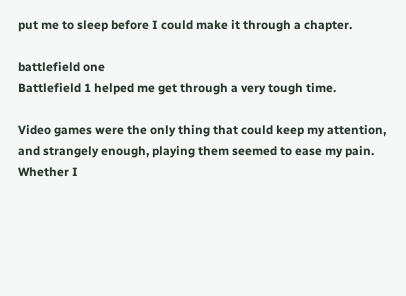put me to sleep before I could make it through a chapter.

battlefield one
Battlefield 1 helped me get through a very tough time.

Video games were the only thing that could keep my attention, and strangely enough, playing them seemed to ease my pain. Whether I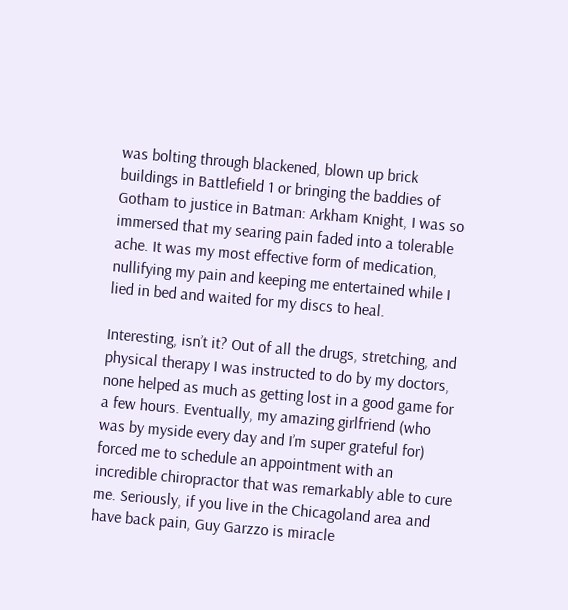was bolting through blackened, blown up brick buildings in Battlefield 1 or bringing the baddies of Gotham to justice in Batman: Arkham Knight, I was so immersed that my searing pain faded into a tolerable ache. It was my most effective form of medication, nullifying my pain and keeping me entertained while I lied in bed and waited for my discs to heal.

Interesting, isn’t it? Out of all the drugs, stretching, and physical therapy I was instructed to do by my doctors, none helped as much as getting lost in a good game for a few hours. Eventually, my amazing girlfriend (who was by myside every day and I’m super grateful for) forced me to schedule an appointment with an incredible chiropractor that was remarkably able to cure me. Seriously, if you live in the Chicagoland area and have back pain, Guy Garzzo is miracle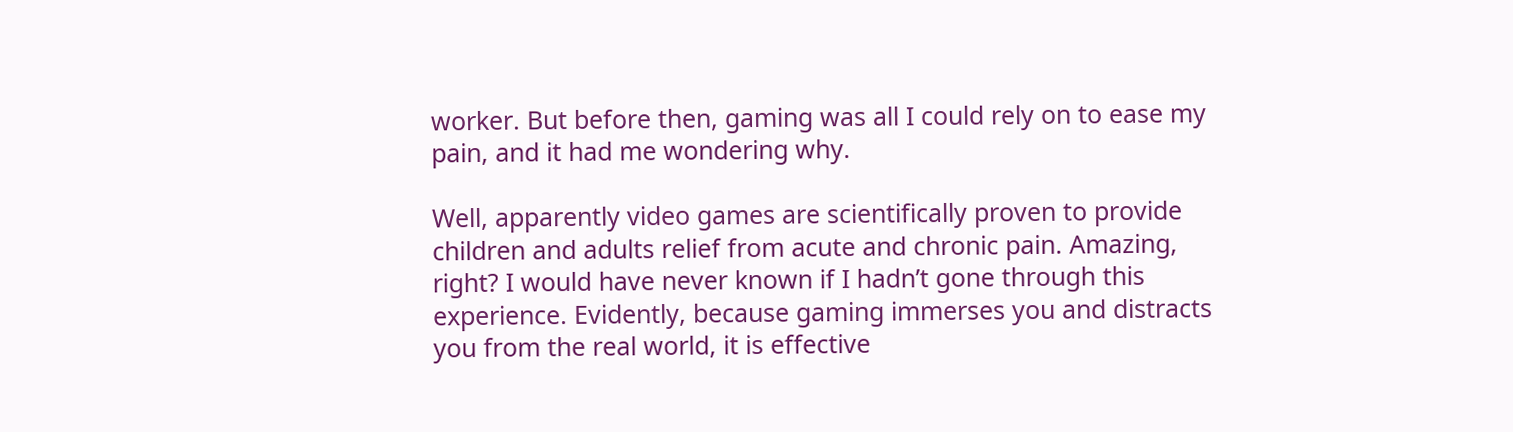worker. But before then, gaming was all I could rely on to ease my pain, and it had me wondering why.

Well, apparently video games are scientifically proven to provide children and adults relief from acute and chronic pain. Amazing, right? I would have never known if I hadn’t gone through this experience. Evidently, because gaming immerses you and distracts you from the real world, it is effective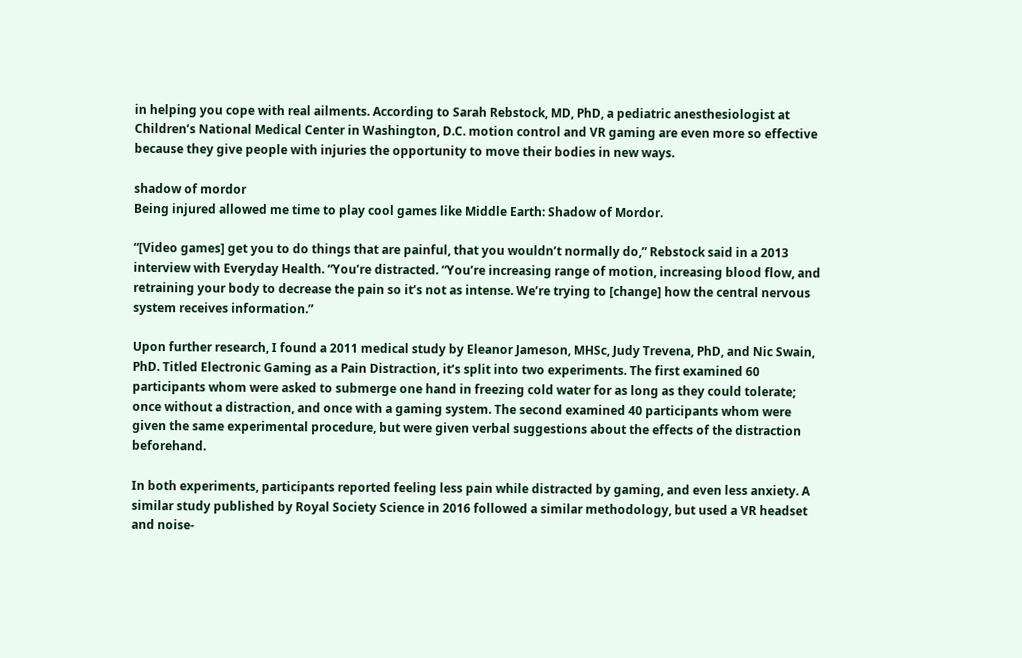in helping you cope with real ailments. According to Sarah Rebstock, MD, PhD, a pediatric anesthesiologist at Children’s National Medical Center in Washington, D.C. motion control and VR gaming are even more so effective because they give people with injuries the opportunity to move their bodies in new ways.

shadow of mordor
Being injured allowed me time to play cool games like Middle Earth: Shadow of Mordor.

“[Video games] get you to do things that are painful, that you wouldn’t normally do,” Rebstock said in a 2013 interview with Everyday Health. “You’re distracted. “You’re increasing range of motion, increasing blood flow, and retraining your body to decrease the pain so it’s not as intense. We’re trying to [change] how the central nervous system receives information.”

Upon further research, I found a 2011 medical study by Eleanor Jameson, MHSc, Judy Trevena, PhD, and Nic Swain, PhD. Titled Electronic Gaming as a Pain Distraction, it’s split into two experiments. The first examined 60 participants whom were asked to submerge one hand in freezing cold water for as long as they could tolerate; once without a distraction, and once with a gaming system. The second examined 40 participants whom were given the same experimental procedure, but were given verbal suggestions about the effects of the distraction beforehand.

In both experiments, participants reported feeling less pain while distracted by gaming, and even less anxiety. A similar study published by Royal Society Science in 2016 followed a similar methodology, but used a VR headset and noise-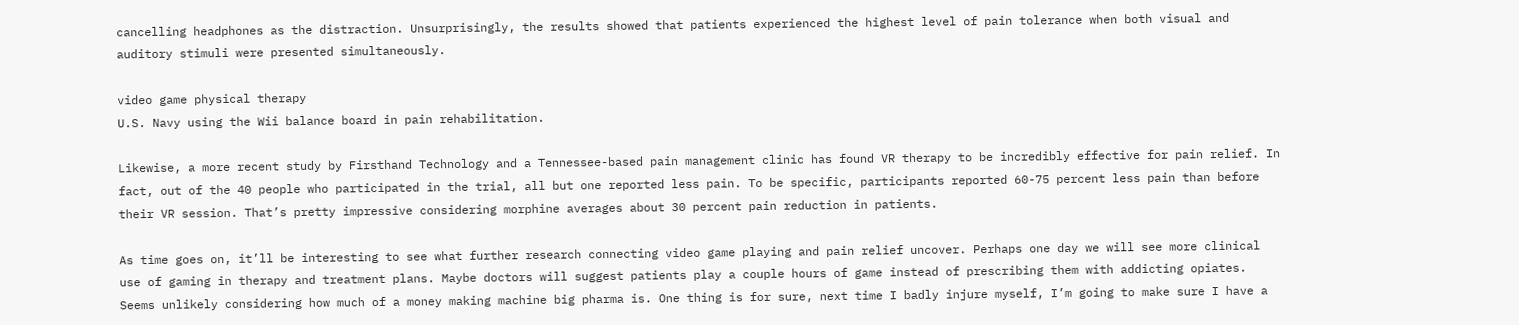cancelling headphones as the distraction. Unsurprisingly, the results showed that patients experienced the highest level of pain tolerance when both visual and auditory stimuli were presented simultaneously.

video game physical therapy
U.S. Navy using the Wii balance board in pain rehabilitation.

Likewise, a more recent study by Firsthand Technology and a Tennessee-based pain management clinic has found VR therapy to be incredibly effective for pain relief. In fact, out of the 40 people who participated in the trial, all but one reported less pain. To be specific, participants reported 60-75 percent less pain than before their VR session. That’s pretty impressive considering morphine averages about 30 percent pain reduction in patients.

As time goes on, it’ll be interesting to see what further research connecting video game playing and pain relief uncover. Perhaps one day we will see more clinical use of gaming in therapy and treatment plans. Maybe doctors will suggest patients play a couple hours of game instead of prescribing them with addicting opiates. Seems unlikely considering how much of a money making machine big pharma is. One thing is for sure, next time I badly injure myself, I’m going to make sure I have a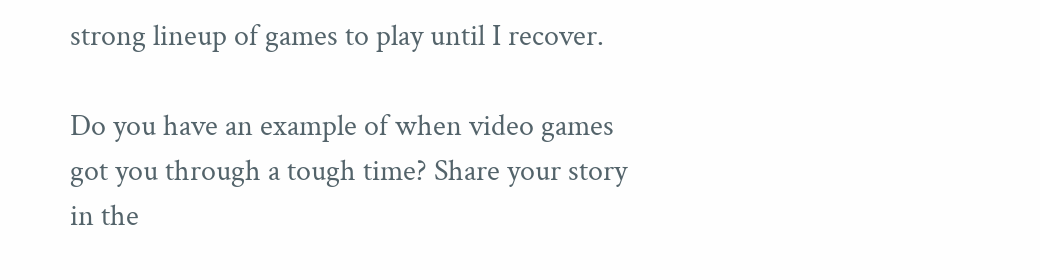strong lineup of games to play until I recover.

Do you have an example of when video games got you through a tough time? Share your story in the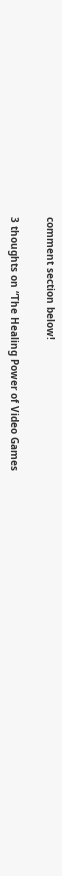comment section below!

3 thoughts on “The Healing Power of Video Games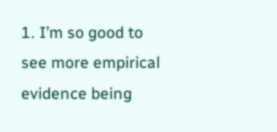1. I’m so good to see more empirical evidence being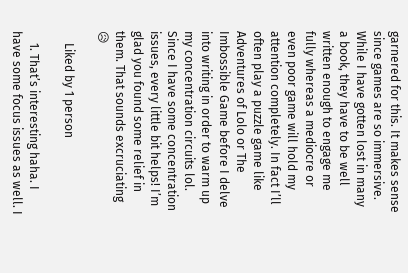garnered for this. It makes sense since games are so immersive. While I have gotten lost in many a book, they have to be well written enough to engage me fully whereas a mediocre or even poor game will hold my attention completely. In fact I’ll often play a puzzle game like Adventures of Lolo or The Imbossible Game before I delve into writing in order to warm up my concentration circuits lol. Since I have some concentration issues, every little bit helps! I’m glad you found some relief in them. That sounds excruciating 😥

    Liked by 1 person

    1. That’s interesting haha. I have some focus issues as well. I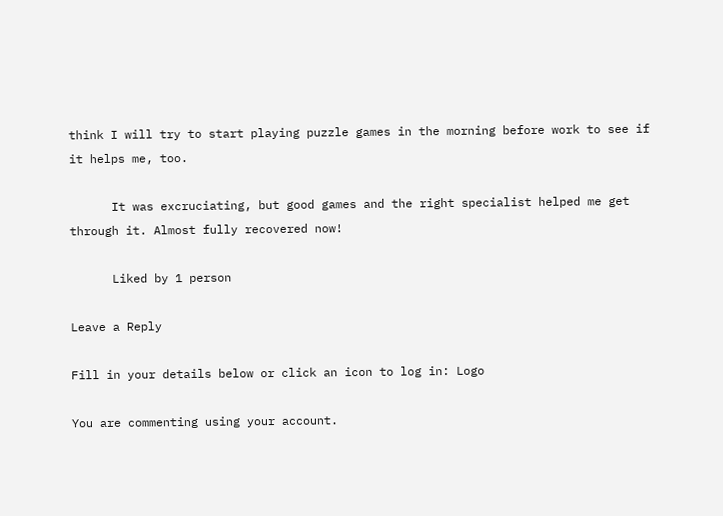think I will try to start playing puzzle games in the morning before work to see if it helps me, too.

      It was excruciating, but good games and the right specialist helped me get through it. Almost fully recovered now!

      Liked by 1 person

Leave a Reply

Fill in your details below or click an icon to log in: Logo

You are commenting using your account.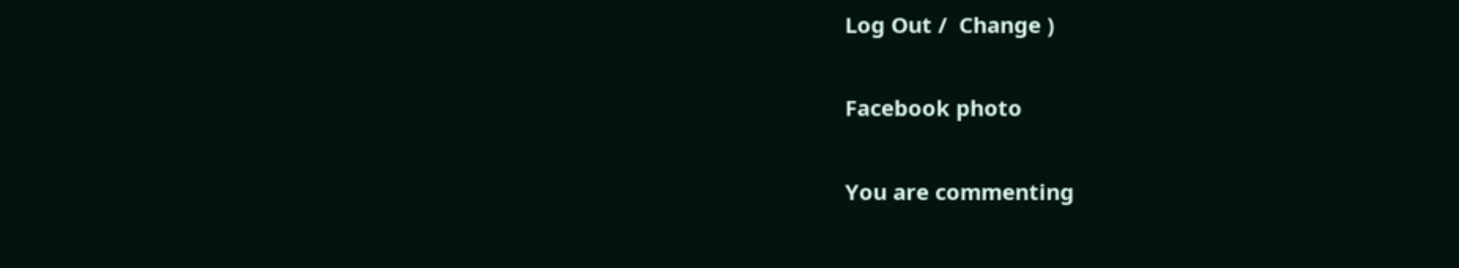Log Out /  Change )

Facebook photo

You are commenting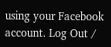using your Facebook account. Log Out /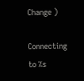Change )

Connecting to %s